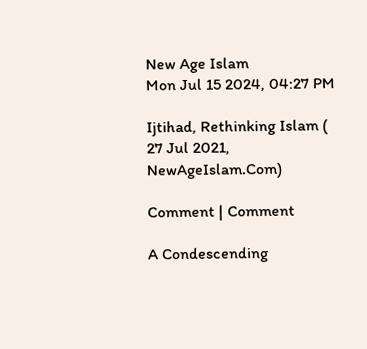New Age Islam
Mon Jul 15 2024, 04:27 PM

Ijtihad, Rethinking Islam ( 27 Jul 2021, NewAgeIslam.Com)

Comment | Comment

A Condescending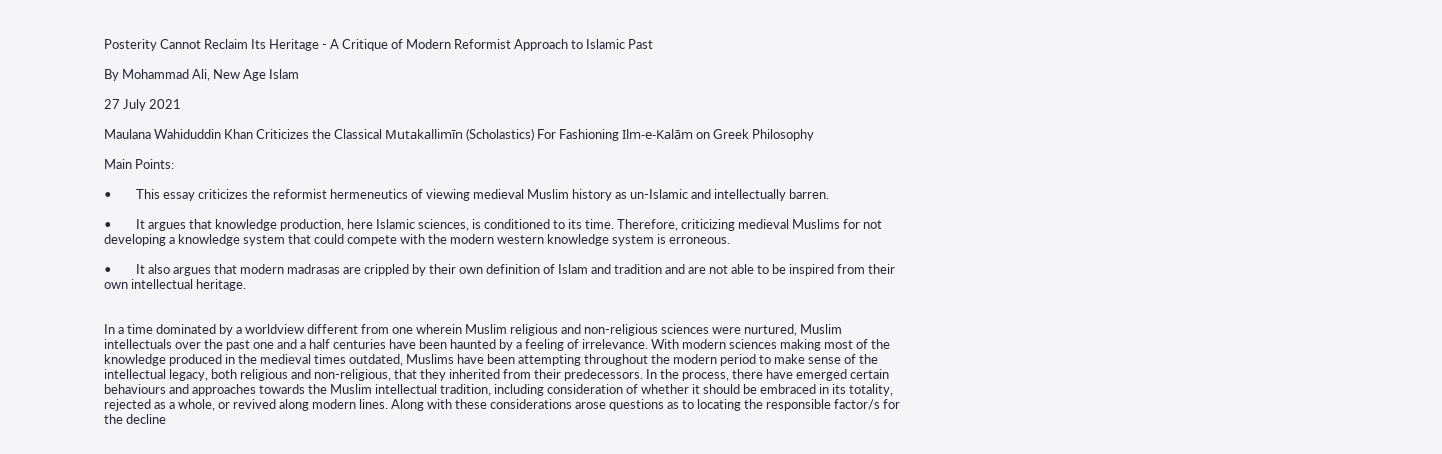Posterity Cannot Reclaim Its Heritage - A Critique of Modern Reformist Approach to Islamic Past

By Mohammad Ali, New Age Islam

27 July 2021

Maulana Wahiduddin Khan Criticizes the Classical Mutakallimīn (Scholastics) For Fashioning Ilm-e-Kalām on Greek Philosophy

Main Points:

•        This essay criticizes the reformist hermeneutics of viewing medieval Muslim history as un-Islamic and intellectually barren.

•        It argues that knowledge production, here Islamic sciences, is conditioned to its time. Therefore, criticizing medieval Muslims for not developing a knowledge system that could compete with the modern western knowledge system is erroneous.

•        It also argues that modern madrasas are crippled by their own definition of Islam and tradition and are not able to be inspired from their own intellectual heritage.


In a time dominated by a worldview different from one wherein Muslim religious and non-religious sciences were nurtured, Muslim intellectuals over the past one and a half centuries have been haunted by a feeling of irrelevance. With modern sciences making most of the knowledge produced in the medieval times outdated, Muslims have been attempting throughout the modern period to make sense of the intellectual legacy, both religious and non-religious, that they inherited from their predecessors. In the process, there have emerged certain behaviours and approaches towards the Muslim intellectual tradition, including consideration of whether it should be embraced in its totality, rejected as a whole, or revived along modern lines. Along with these considerations arose questions as to locating the responsible factor/s for the decline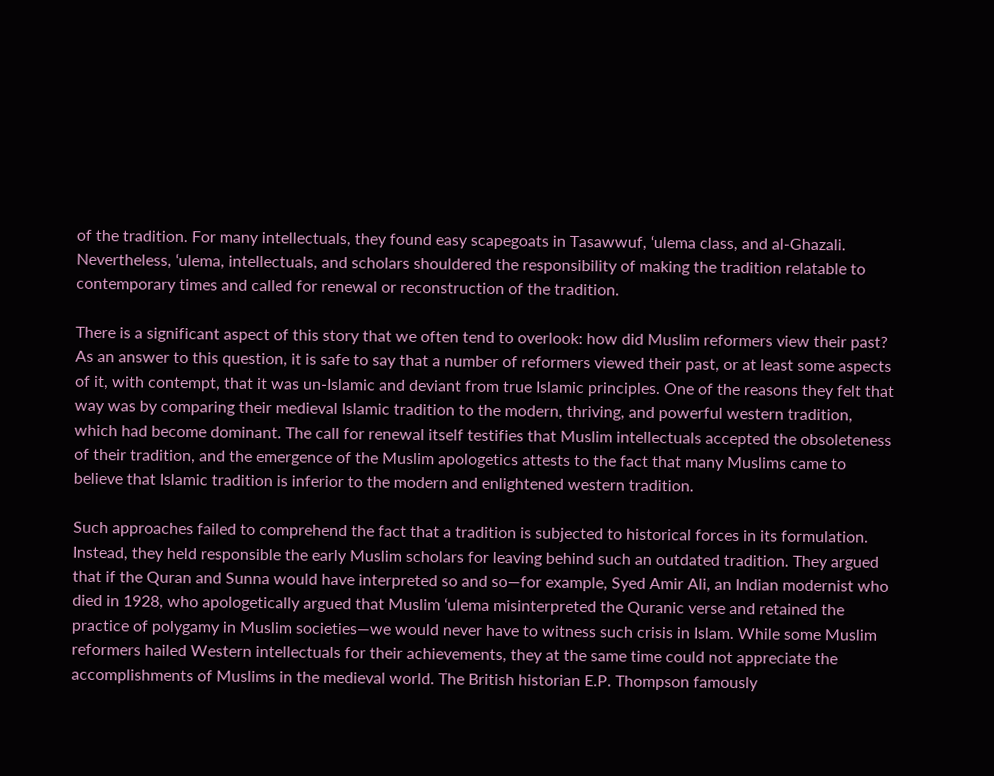of the tradition. For many intellectuals, they found easy scapegoats in Tasawwuf, ‘ulema class, and al-Ghazali. Nevertheless, ‘ulema, intellectuals, and scholars shouldered the responsibility of making the tradition relatable to contemporary times and called for renewal or reconstruction of the tradition.

There is a significant aspect of this story that we often tend to overlook: how did Muslim reformers view their past? As an answer to this question, it is safe to say that a number of reformers viewed their past, or at least some aspects of it, with contempt, that it was un-Islamic and deviant from true Islamic principles. One of the reasons they felt that way was by comparing their medieval Islamic tradition to the modern, thriving, and powerful western tradition, which had become dominant. The call for renewal itself testifies that Muslim intellectuals accepted the obsoleteness of their tradition, and the emergence of the Muslim apologetics attests to the fact that many Muslims came to believe that Islamic tradition is inferior to the modern and enlightened western tradition.

Such approaches failed to comprehend the fact that a tradition is subjected to historical forces in its formulation. Instead, they held responsible the early Muslim scholars for leaving behind such an outdated tradition. They argued that if the Quran and Sunna would have interpreted so and so—for example, Syed Amir Ali, an Indian modernist who died in 1928, who apologetically argued that Muslim ‘ulema misinterpreted the Quranic verse and retained the practice of polygamy in Muslim societies—we would never have to witness such crisis in Islam. While some Muslim reformers hailed Western intellectuals for their achievements, they at the same time could not appreciate the accomplishments of Muslims in the medieval world. The British historian E.P. Thompson famously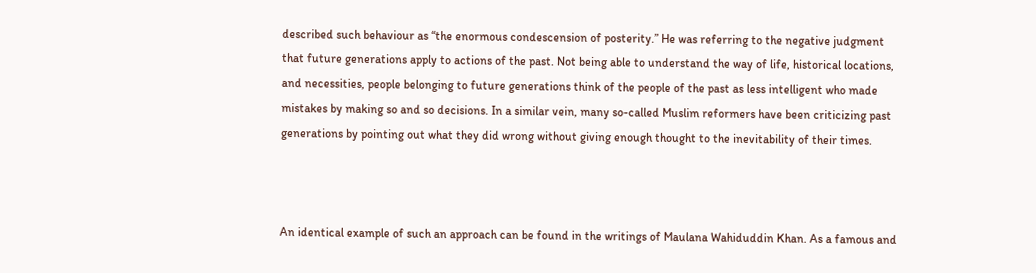described such behaviour as “the enormous condescension of posterity.” He was referring to the negative judgment that future generations apply to actions of the past. Not being able to understand the way of life, historical locations, and necessities, people belonging to future generations think of the people of the past as less intelligent who made mistakes by making so and so decisions. In a similar vein, many so-called Muslim reformers have been criticizing past generations by pointing out what they did wrong without giving enough thought to the inevitability of their times.



An identical example of such an approach can be found in the writings of Maulana Wahiduddin Khan. As a famous and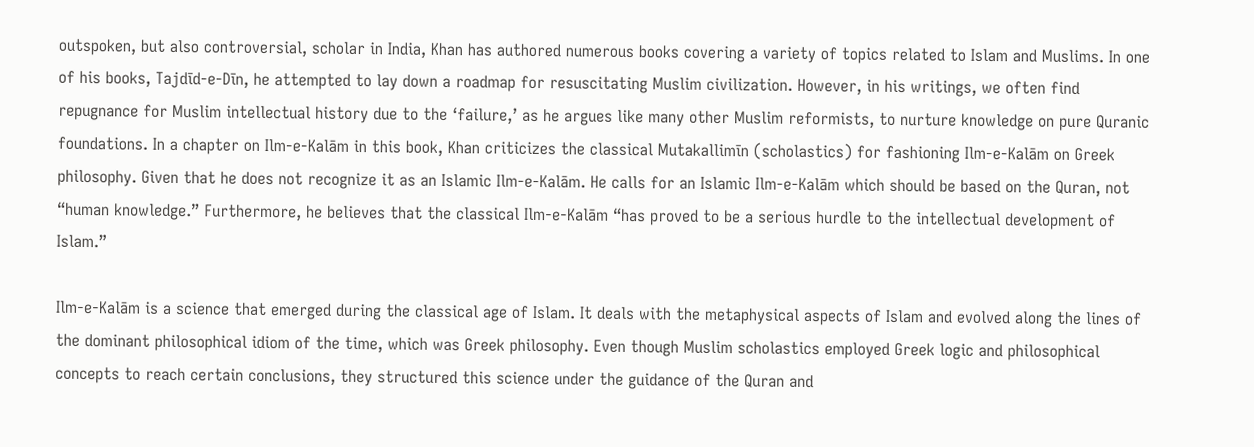outspoken, but also controversial, scholar in India, Khan has authored numerous books covering a variety of topics related to Islam and Muslims. In one of his books, Tajdīd-e-Dīn, he attempted to lay down a roadmap for resuscitating Muslim civilization. However, in his writings, we often find repugnance for Muslim intellectual history due to the ‘failure,’ as he argues like many other Muslim reformists, to nurture knowledge on pure Quranic foundations. In a chapter on Ilm-e-Kalām in this book, Khan criticizes the classical Mutakallimīn (scholastics) for fashioning Ilm-e-Kalām on Greek philosophy. Given that he does not recognize it as an Islamic Ilm-e-Kalām. He calls for an Islamic Ilm-e-Kalām which should be based on the Quran, not “human knowledge.” Furthermore, he believes that the classical Ilm-e-Kalām “has proved to be a serious hurdle to the intellectual development of Islam.”

Ilm-e-Kalām is a science that emerged during the classical age of Islam. It deals with the metaphysical aspects of Islam and evolved along the lines of the dominant philosophical idiom of the time, which was Greek philosophy. Even though Muslim scholastics employed Greek logic and philosophical concepts to reach certain conclusions, they structured this science under the guidance of the Quran and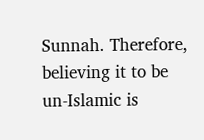Sunnah. Therefore, believing it to be un-Islamic is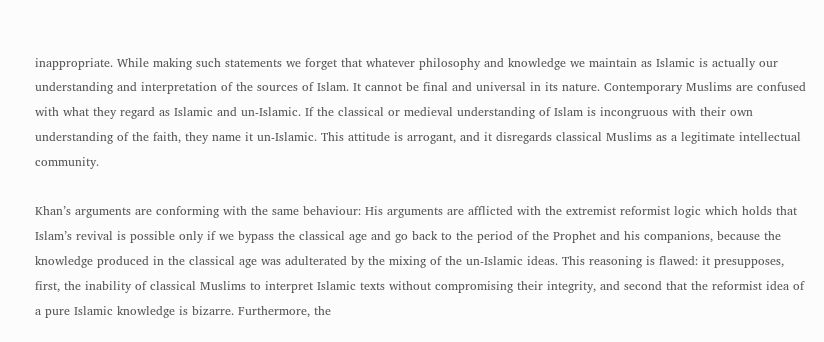inappropriate. While making such statements we forget that whatever philosophy and knowledge we maintain as Islamic is actually our understanding and interpretation of the sources of Islam. It cannot be final and universal in its nature. Contemporary Muslims are confused with what they regard as Islamic and un-Islamic. If the classical or medieval understanding of Islam is incongruous with their own understanding of the faith, they name it un-Islamic. This attitude is arrogant, and it disregards classical Muslims as a legitimate intellectual community.

Khan’s arguments are conforming with the same behaviour: His arguments are afflicted with the extremist reformist logic which holds that Islam’s revival is possible only if we bypass the classical age and go back to the period of the Prophet and his companions, because the knowledge produced in the classical age was adulterated by the mixing of the un-Islamic ideas. This reasoning is flawed: it presupposes, first, the inability of classical Muslims to interpret Islamic texts without compromising their integrity, and second that the reformist idea of a pure Islamic knowledge is bizarre. Furthermore, the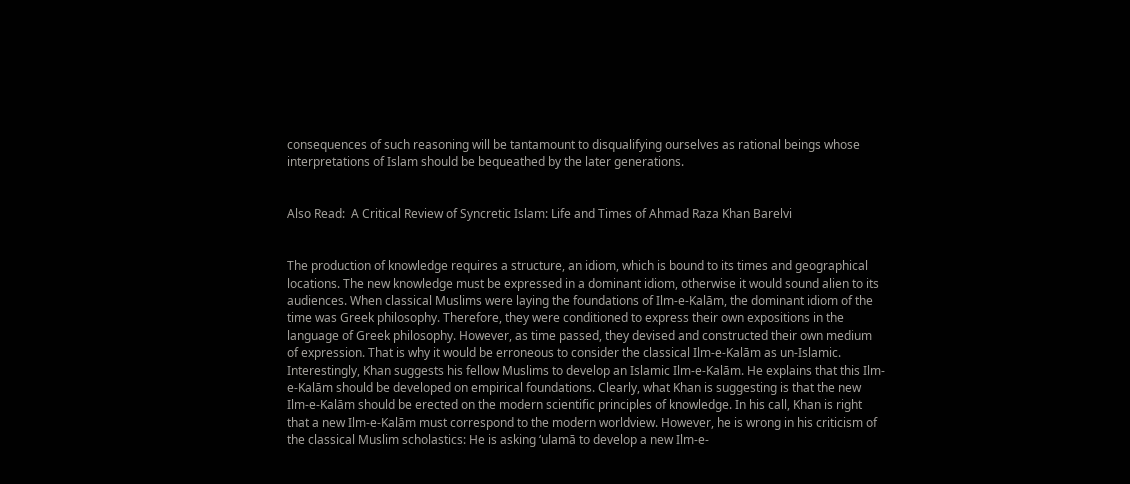consequences of such reasoning will be tantamount to disqualifying ourselves as rational beings whose interpretations of Islam should be bequeathed by the later generations.


Also Read:  A Critical Review of Syncretic Islam: Life and Times of Ahmad Raza Khan Barelvi


The production of knowledge requires a structure, an idiom, which is bound to its times and geographical locations. The new knowledge must be expressed in a dominant idiom, otherwise it would sound alien to its audiences. When classical Muslims were laying the foundations of Ilm-e-Kalām, the dominant idiom of the time was Greek philosophy. Therefore, they were conditioned to express their own expositions in the language of Greek philosophy. However, as time passed, they devised and constructed their own medium of expression. That is why it would be erroneous to consider the classical Ilm-e-Kalām as un-Islamic. Interestingly, Khan suggests his fellow Muslims to develop an Islamic Ilm-e-Kalām. He explains that this Ilm-e-Kalām should be developed on empirical foundations. Clearly, what Khan is suggesting is that the new Ilm-e-Kalām should be erected on the modern scientific principles of knowledge. In his call, Khan is right that a new Ilm-e-Kalām must correspond to the modern worldview. However, he is wrong in his criticism of the classical Muslim scholastics: He is asking ‘ulamā to develop a new Ilm-e-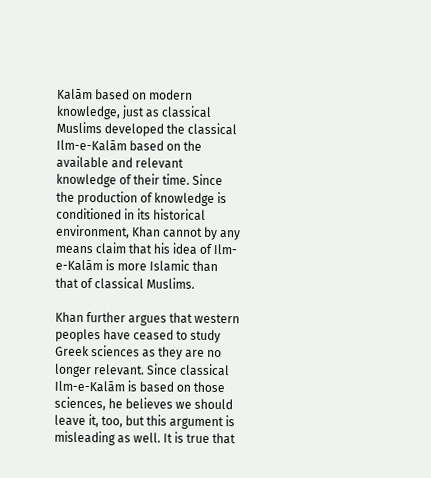Kalām based on modern knowledge, just as classical Muslims developed the classical Ilm-e-Kalām based on the available and relevant knowledge of their time. Since the production of knowledge is conditioned in its historical environment, Khan cannot by any means claim that his idea of Ilm-e-Kalām is more Islamic than that of classical Muslims.

Khan further argues that western peoples have ceased to study Greek sciences as they are no longer relevant. Since classical Ilm-e-Kalām is based on those sciences, he believes we should leave it, too, but this argument is misleading as well. It is true that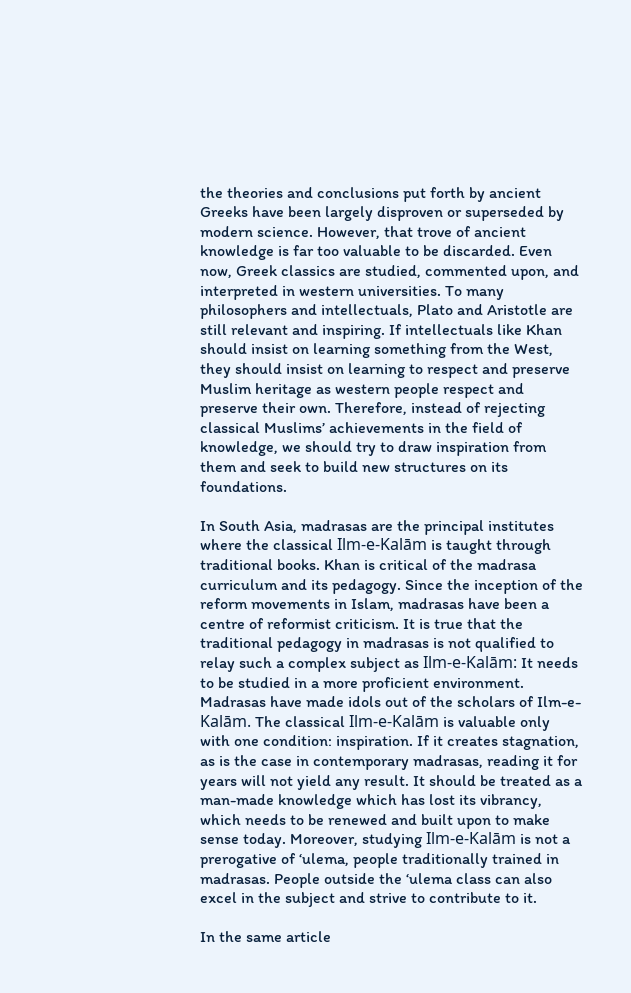the theories and conclusions put forth by ancient Greeks have been largely disproven or superseded by modern science. However, that trove of ancient knowledge is far too valuable to be discarded. Even now, Greek classics are studied, commented upon, and interpreted in western universities. To many philosophers and intellectuals, Plato and Aristotle are still relevant and inspiring. If intellectuals like Khan should insist on learning something from the West, they should insist on learning to respect and preserve Muslim heritage as western people respect and preserve their own. Therefore, instead of rejecting classical Muslims’ achievements in the field of knowledge, we should try to draw inspiration from them and seek to build new structures on its foundations.

In South Asia, madrasas are the principal institutes where the classical Ilm-e-Kalām is taught through traditional books. Khan is critical of the madrasa curriculum and its pedagogy. Since the inception of the reform movements in Islam, madrasas have been a centre of reformist criticism. It is true that the traditional pedagogy in madrasas is not qualified to relay such a complex subject as Ilm-e-Kalām: It needs to be studied in a more proficient environment. Madrasas have made idols out of the scholars of Ilm-e-Kalām. The classical Ilm-e-Kalām is valuable only with one condition: inspiration. If it creates stagnation, as is the case in contemporary madrasas, reading it for years will not yield any result. It should be treated as a man-made knowledge which has lost its vibrancy, which needs to be renewed and built upon to make sense today. Moreover, studying Ilm-e-Kalām is not a prerogative of ‘ulema, people traditionally trained in madrasas. People outside the ‘ulema class can also excel in the subject and strive to contribute to it.

In the same article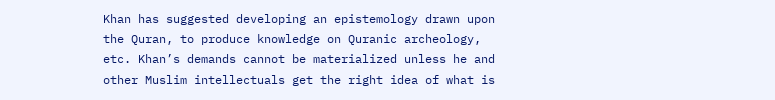Khan has suggested developing an epistemology drawn upon the Quran, to produce knowledge on Quranic archeology, etc. Khan’s demands cannot be materialized unless he and other Muslim intellectuals get the right idea of what is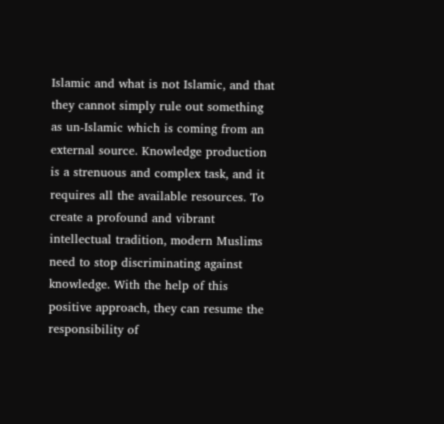Islamic and what is not Islamic, and that they cannot simply rule out something as un-Islamic which is coming from an external source. Knowledge production is a strenuous and complex task, and it requires all the available resources. To create a profound and vibrant intellectual tradition, modern Muslims need to stop discriminating against knowledge. With the help of this positive approach, they can resume the responsibility of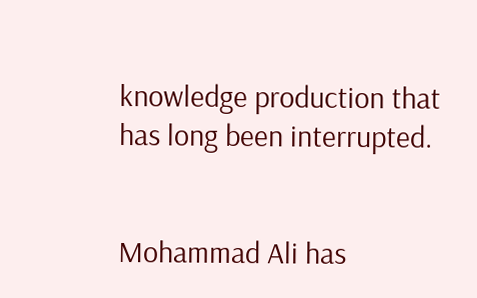knowledge production that has long been interrupted.


Mohammad Ali has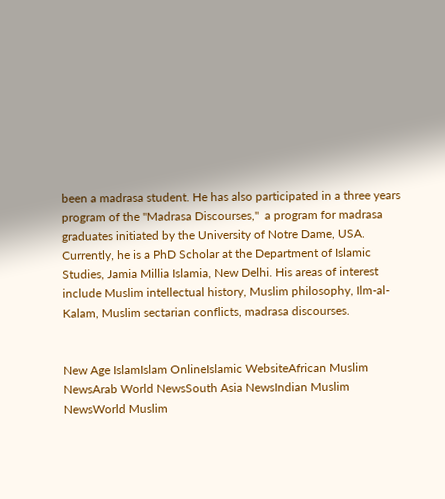been a madrasa student. He has also participated in a three years program of the "Madrasa Discourses,"  a program for madrasa graduates initiated by the University of Notre Dame, USA. Currently, he is a PhD Scholar at the Department of Islamic Studies, Jamia Millia Islamia, New Delhi. His areas of interest include Muslim intellectual history, Muslim philosophy, Ilm-al-Kalam, Muslim sectarian conflicts, madrasa discourses.


New Age IslamIslam OnlineIslamic WebsiteAfrican Muslim NewsArab World NewsSouth Asia NewsIndian Muslim NewsWorld Muslim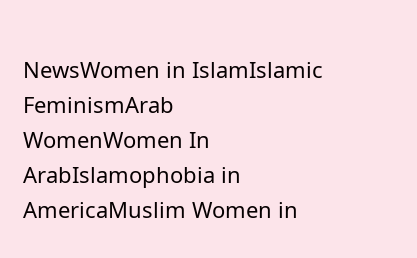NewsWomen in IslamIslamic FeminismArab WomenWomen In ArabIslamophobia in AmericaMuslim Women in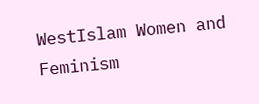WestIslam Women and Feminism